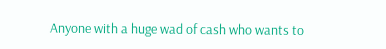Anyone with a huge wad of cash who wants to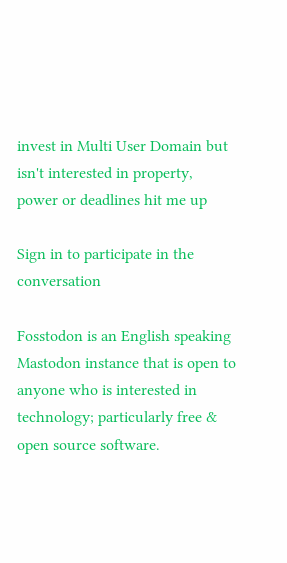invest in Multi User Domain but isn't interested in property, power or deadlines hit me up

Sign in to participate in the conversation

Fosstodon is an English speaking Mastodon instance that is open to anyone who is interested in technology; particularly free & open source software.